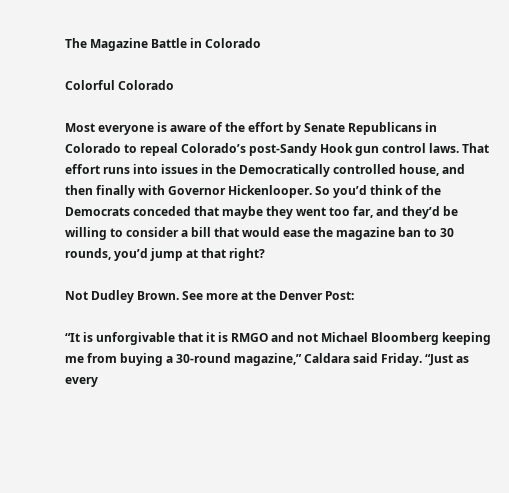The Magazine Battle in Colorado

Colorful Colorado

Most everyone is aware of the effort by Senate Republicans in Colorado to repeal Colorado’s post-Sandy Hook gun control laws. That effort runs into issues in the Democratically controlled house, and then finally with Governor Hickenlooper. So you’d think of the Democrats conceded that maybe they went too far, and they’d be willing to consider a bill that would ease the magazine ban to 30 rounds, you’d jump at that right?

Not Dudley Brown. See more at the Denver Post:

“It is unforgivable that it is RMGO and not Michael Bloomberg keeping me from buying a 30-round magazine,” Caldara said Friday. “Just as every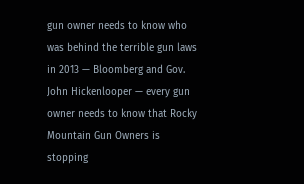gun owner needs to know who was behind the terrible gun laws in 2013 — Bloomberg and Gov. John Hickenlooper — every gun owner needs to know that Rocky Mountain Gun Owners is stopping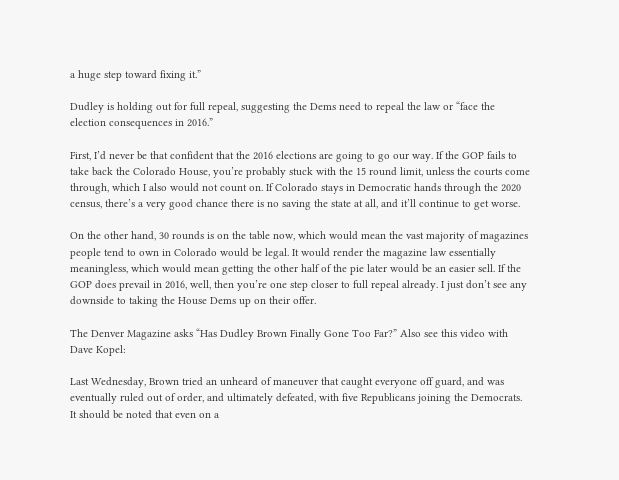a huge step toward fixing it.”

Dudley is holding out for full repeal, suggesting the Dems need to repeal the law or “face the election consequences in 2016.”

First, I’d never be that confident that the 2016 elections are going to go our way. If the GOP fails to take back the Colorado House, you’re probably stuck with the 15 round limit, unless the courts come through, which I also would not count on. If Colorado stays in Democratic hands through the 2020 census, there’s a very good chance there is no saving the state at all, and it’ll continue to get worse.

On the other hand, 30 rounds is on the table now, which would mean the vast majority of magazines people tend to own in Colorado would be legal. It would render the magazine law essentially meaningless, which would mean getting the other half of the pie later would be an easier sell. If the GOP does prevail in 2016, well, then you’re one step closer to full repeal already. I just don’t see any downside to taking the House Dems up on their offer.

The Denver Magazine asks “Has Dudley Brown Finally Gone Too Far?” Also see this video with Dave Kopel:

Last Wednesday, Brown tried an unheard of maneuver that caught everyone off guard, and was eventually ruled out of order, and ultimately defeated, with five Republicans joining the Democrats. It should be noted that even on a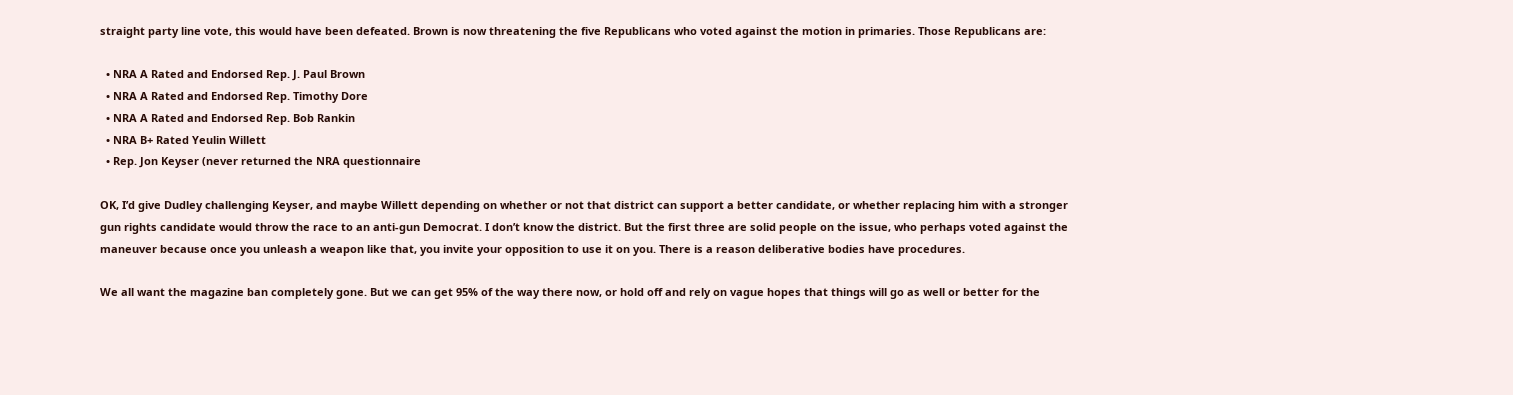straight party line vote, this would have been defeated. Brown is now threatening the five Republicans who voted against the motion in primaries. Those Republicans are:

  • NRA A Rated and Endorsed Rep. J. Paul Brown
  • NRA A Rated and Endorsed Rep. Timothy Dore
  • NRA A Rated and Endorsed Rep. Bob Rankin
  • NRA B+ Rated Yeulin Willett
  • Rep. Jon Keyser (never returned the NRA questionnaire

OK, I’d give Dudley challenging Keyser, and maybe Willett depending on whether or not that district can support a better candidate, or whether replacing him with a stronger gun rights candidate would throw the race to an anti-gun Democrat. I don’t know the district. But the first three are solid people on the issue, who perhaps voted against the maneuver because once you unleash a weapon like that, you invite your opposition to use it on you. There is a reason deliberative bodies have procedures.

We all want the magazine ban completely gone. But we can get 95% of the way there now, or hold off and rely on vague hopes that things will go as well or better for the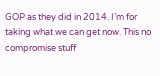GOP as they did in 2014. I’m for taking what we can get now. This no compromise stuff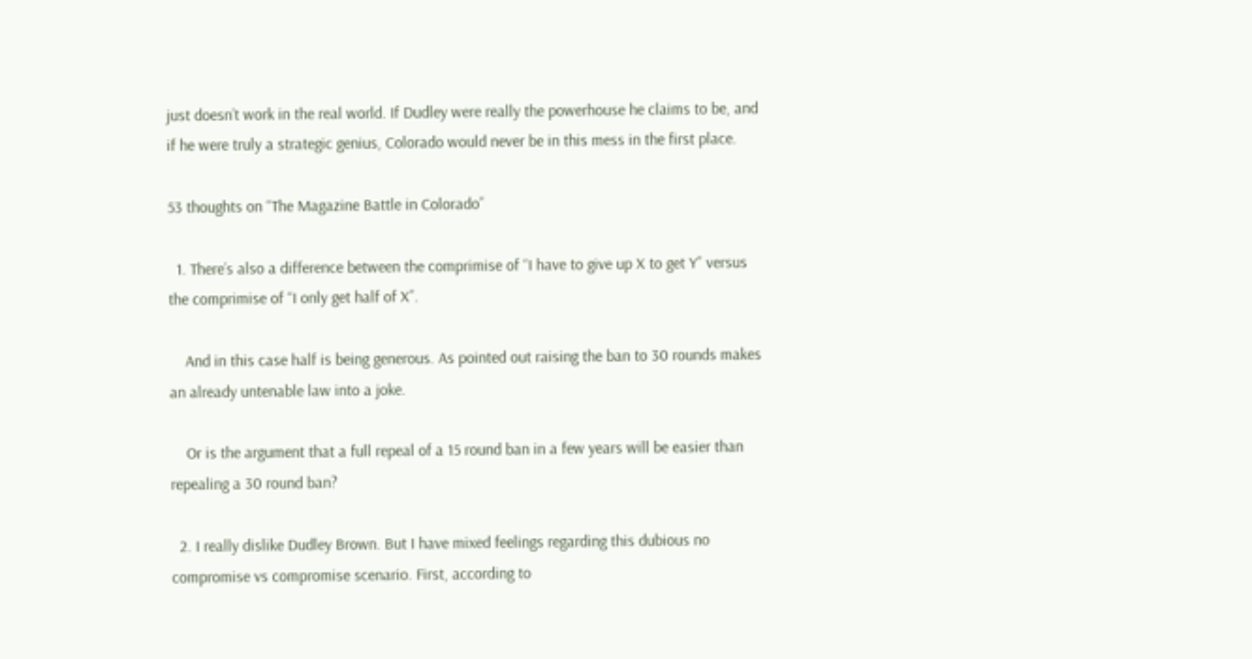just doesn’t work in the real world. If Dudley were really the powerhouse he claims to be, and if he were truly a strategic genius, Colorado would never be in this mess in the first place.

53 thoughts on “The Magazine Battle in Colorado”

  1. There’s also a difference between the comprimise of “I have to give up X to get Y” versus the comprimise of “I only get half of X”.

    And in this case half is being generous. As pointed out raising the ban to 30 rounds makes an already untenable law into a joke.

    Or is the argument that a full repeal of a 15 round ban in a few years will be easier than repealing a 30 round ban?

  2. I really dislike Dudley Brown. But I have mixed feelings regarding this dubious no compromise vs compromise scenario. First, according to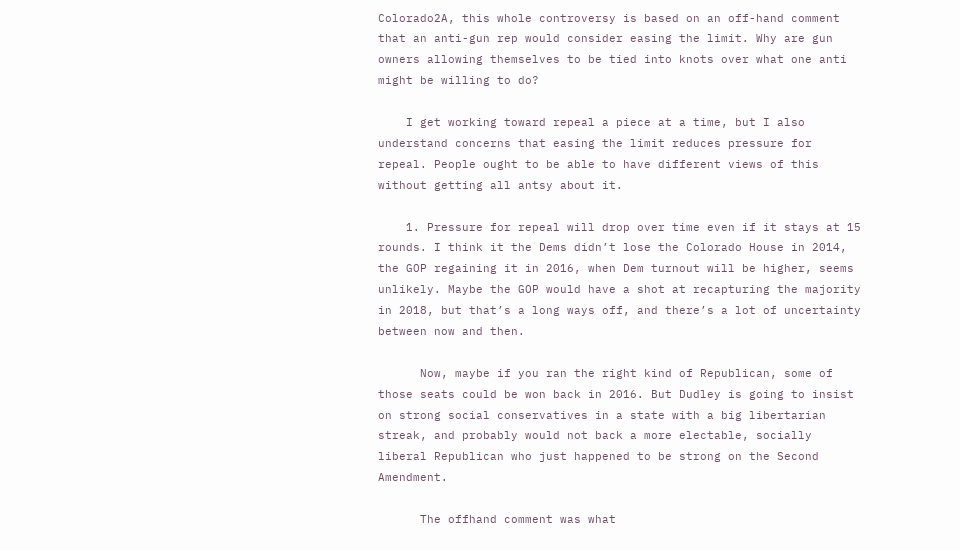Colorado2A, this whole controversy is based on an off-hand comment that an anti-gun rep would consider easing the limit. Why are gun owners allowing themselves to be tied into knots over what one anti might be willing to do?

    I get working toward repeal a piece at a time, but I also understand concerns that easing the limit reduces pressure for repeal. People ought to be able to have different views of this without getting all antsy about it.

    1. Pressure for repeal will drop over time even if it stays at 15 rounds. I think it the Dems didn’t lose the Colorado House in 2014, the GOP regaining it in 2016, when Dem turnout will be higher, seems unlikely. Maybe the GOP would have a shot at recapturing the majority in 2018, but that’s a long ways off, and there’s a lot of uncertainty between now and then.

      Now, maybe if you ran the right kind of Republican, some of those seats could be won back in 2016. But Dudley is going to insist on strong social conservatives in a state with a big libertarian streak, and probably would not back a more electable, socially liberal Republican who just happened to be strong on the Second Amendment.

      The offhand comment was what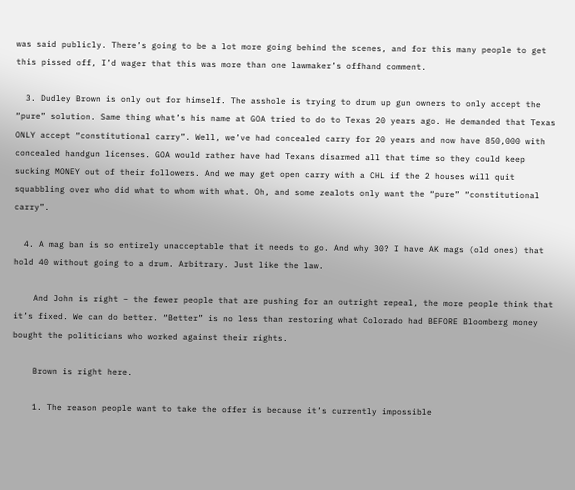was said publicly. There’s going to be a lot more going behind the scenes, and for this many people to get this pissed off, I’d wager that this was more than one lawmaker’s offhand comment.

  3. Dudley Brown is only out for himself. The asshole is trying to drum up gun owners to only accept the “pure” solution. Same thing what’s his name at GOA tried to do to Texas 20 years ago. He demanded that Texas ONLY accept “constitutional carry”. Well, we’ve had concealed carry for 20 years and now have 850,000 with concealed handgun licenses. GOA would rather have had Texans disarmed all that time so they could keep sucking MONEY out of their followers. And we may get open carry with a CHL if the 2 houses will quit squabbling over who did what to whom with what. Oh, and some zealots only want the “pure” “constitutional carry”.

  4. A mag ban is so entirely unacceptable that it needs to go. And why 30? I have AK mags (old ones) that hold 40 without going to a drum. Arbitrary. Just like the law.

    And John is right – the fewer people that are pushing for an outright repeal, the more people think that it’s fixed. We can do better. “Better” is no less than restoring what Colorado had BEFORE Bloomberg money bought the politicians who worked against their rights.

    Brown is right here.

    1. The reason people want to take the offer is because it’s currently impossible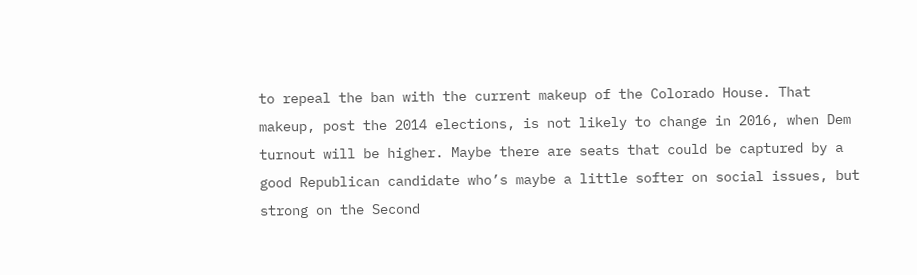to repeal the ban with the current makeup of the Colorado House. That makeup, post the 2014 elections, is not likely to change in 2016, when Dem turnout will be higher. Maybe there are seats that could be captured by a good Republican candidate who’s maybe a little softer on social issues, but strong on the Second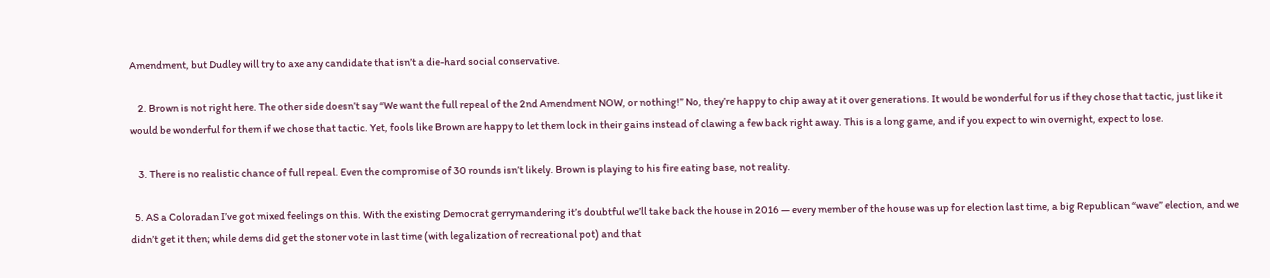Amendment, but Dudley will try to axe any candidate that isn’t a die-hard social conservative.

    2. Brown is not right here. The other side doesn’t say “We want the full repeal of the 2nd Amendment NOW, or nothing!” No, they’re happy to chip away at it over generations. It would be wonderful for us if they chose that tactic, just like it would be wonderful for them if we chose that tactic. Yet, fools like Brown are happy to let them lock in their gains instead of clawing a few back right away. This is a long game, and if you expect to win overnight, expect to lose.

    3. There is no realistic chance of full repeal. Even the compromise of 30 rounds isn’t likely. Brown is playing to his fire eating base, not reality.

  5. AS a Coloradan I’ve got mixed feelings on this. With the existing Democrat gerrymandering it’s doubtful we’ll take back the house in 2016 — every member of the house was up for election last time, a big Republican “wave” election, and we didn’t get it then; while dems did get the stoner vote in last time (with legalization of recreational pot) and that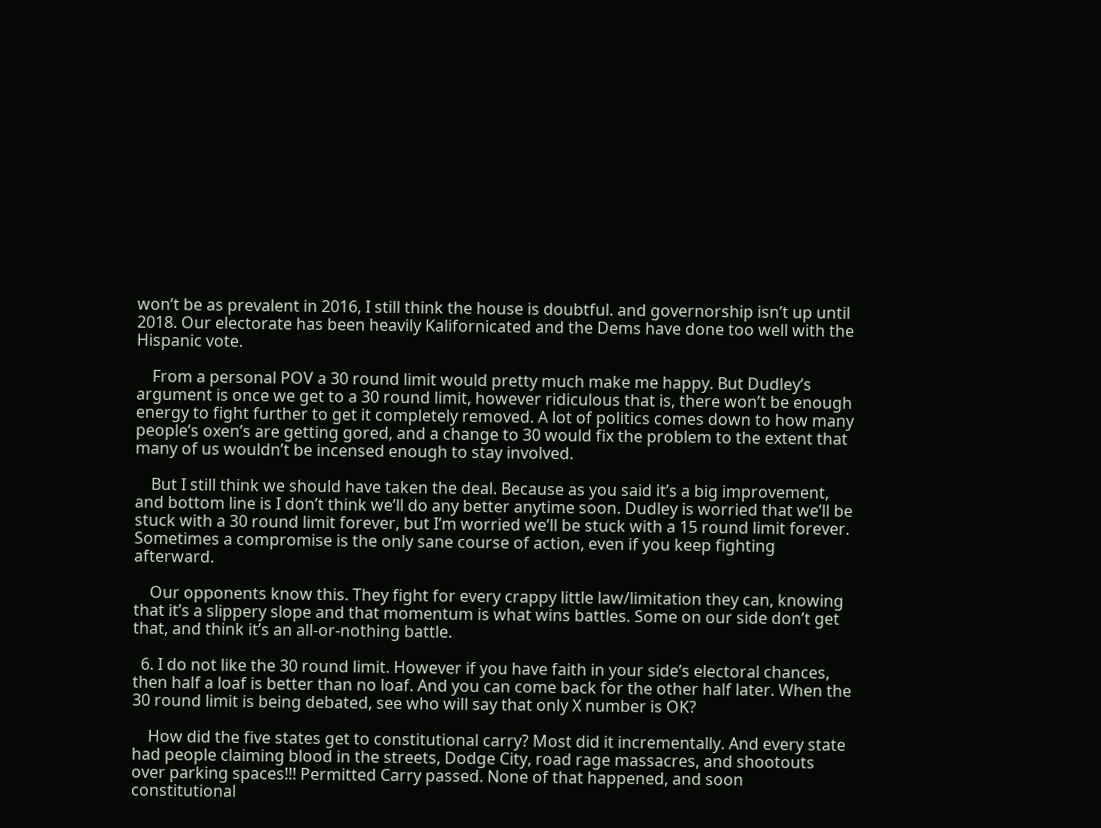won’t be as prevalent in 2016, I still think the house is doubtful. and governorship isn’t up until 2018. Our electorate has been heavily Kalifornicated and the Dems have done too well with the Hispanic vote.

    From a personal POV a 30 round limit would pretty much make me happy. But Dudley’s argument is once we get to a 30 round limit, however ridiculous that is, there won’t be enough energy to fight further to get it completely removed. A lot of politics comes down to how many people’s oxen’s are getting gored, and a change to 30 would fix the problem to the extent that many of us wouldn’t be incensed enough to stay involved.

    But I still think we should have taken the deal. Because as you said it’s a big improvement, and bottom line is I don’t think we’ll do any better anytime soon. Dudley is worried that we’ll be stuck with a 30 round limit forever, but I’m worried we’ll be stuck with a 15 round limit forever. Sometimes a compromise is the only sane course of action, even if you keep fighting afterward.

    Our opponents know this. They fight for every crappy little law/limitation they can, knowing that it’s a slippery slope and that momentum is what wins battles. Some on our side don’t get that, and think it’s an all-or-nothing battle.

  6. I do not like the 30 round limit. However if you have faith in your side’s electoral chances, then half a loaf is better than no loaf. And you can come back for the other half later. When the 30 round limit is being debated, see who will say that only X number is OK?

    How did the five states get to constitutional carry? Most did it incrementally. And every state had people claiming blood in the streets, Dodge City, road rage massacres, and shootouts over parking spaces!!! Permitted Carry passed. None of that happened, and soon constitutional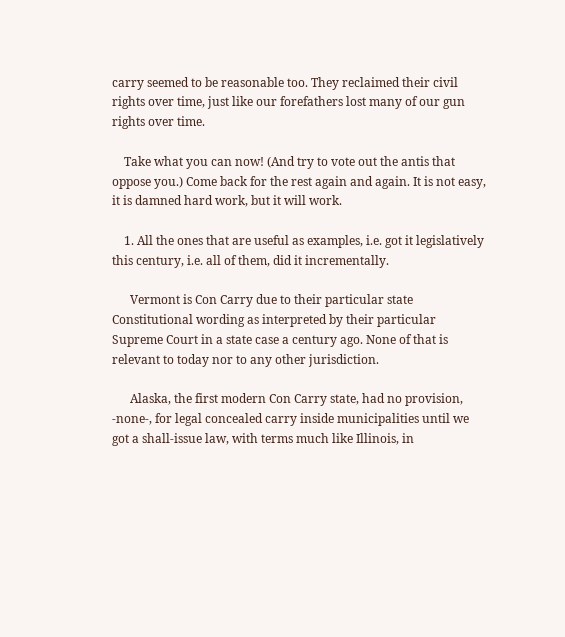carry seemed to be reasonable too. They reclaimed their civil rights over time, just like our forefathers lost many of our gun rights over time.

    Take what you can now! (And try to vote out the antis that oppose you.) Come back for the rest again and again. It is not easy, it is damned hard work, but it will work.

    1. All the ones that are useful as examples, i.e. got it legislatively this century, i.e. all of them, did it incrementally.

      Vermont is Con Carry due to their particular state Constitutional wording as interpreted by their particular Supreme Court in a state case a century ago. None of that is relevant to today nor to any other jurisdiction.

      Alaska, the first modern Con Carry state, had no provision, -none-, for legal concealed carry inside municipalities until we got a shall-issue law, with terms much like Illinois, in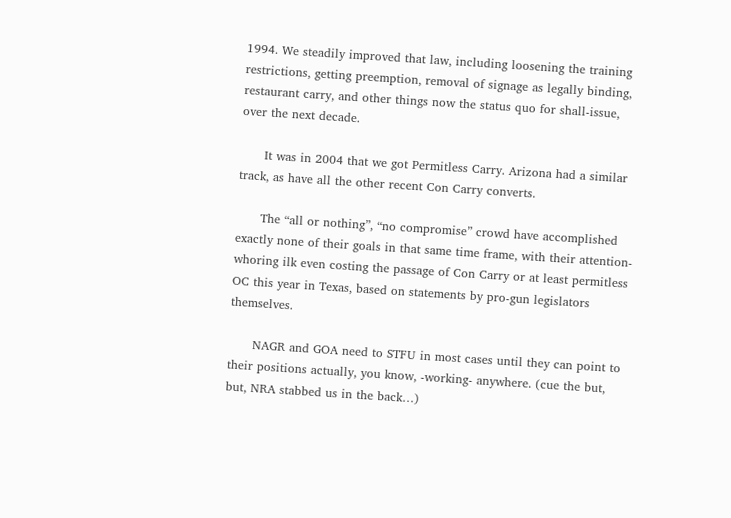1994. We steadily improved that law, including loosening the training restrictions, getting preemption, removal of signage as legally binding, restaurant carry, and other things now the status quo for shall-issue, over the next decade.

      It was in 2004 that we got Permitless Carry. Arizona had a similar track, as have all the other recent Con Carry converts.

      The “all or nothing”, “no compromise” crowd have accomplished exactly none of their goals in that same time frame, with their attention-whoring ilk even costing the passage of Con Carry or at least permitless OC this year in Texas, based on statements by pro-gun legislators themselves.

      NAGR and GOA need to STFU in most cases until they can point to their positions actually, you know, -working- anywhere. (cue the but, but, NRA stabbed us in the back…)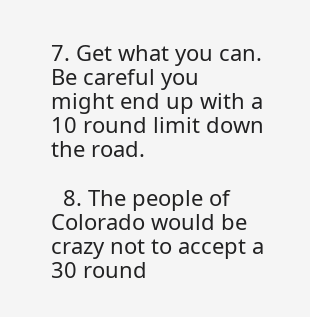7. Get what you can. Be careful you might end up with a 10 round limit down the road.

  8. The people of Colorado would be crazy not to accept a 30 round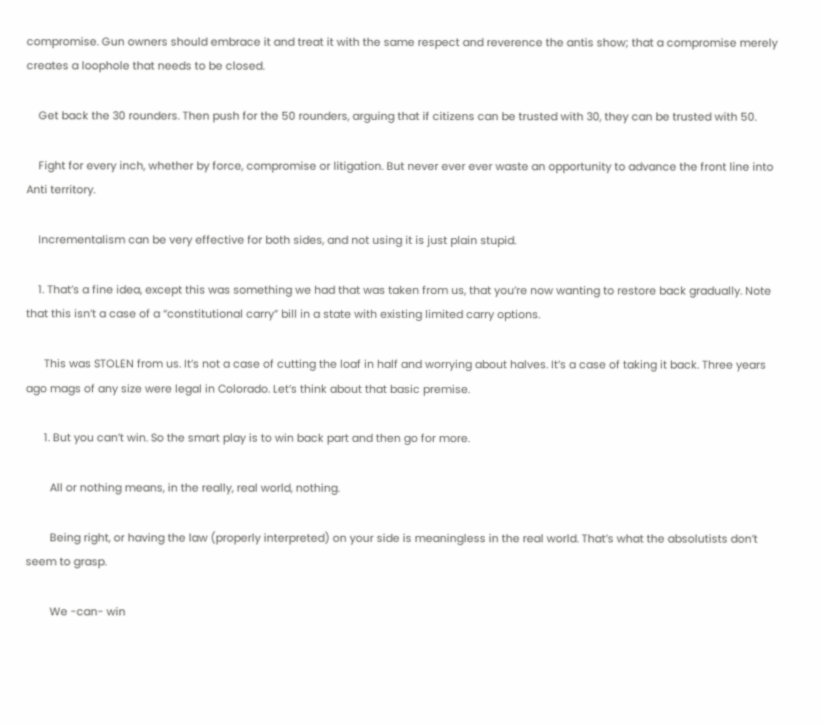compromise. Gun owners should embrace it and treat it with the same respect and reverence the antis show; that a compromise merely creates a loophole that needs to be closed.

    Get back the 30 rounders. Then push for the 50 rounders, arguing that if citizens can be trusted with 30, they can be trusted with 50.

    Fight for every inch, whether by force, compromise or litigation. But never ever ever waste an opportunity to advance the front line into Anti territory.

    Incrementalism can be very effective for both sides, and not using it is just plain stupid.

    1. That’s a fine idea, except this was something we had that was taken from us, that you’re now wanting to restore back gradually. Note that this isn’t a case of a “constitutional carry” bill in a state with existing limited carry options.

      This was STOLEN from us. It’s not a case of cutting the loaf in half and worrying about halves. It’s a case of taking it back. Three years ago mags of any size were legal in Colorado. Let’s think about that basic premise.

      1. But you can’t win. So the smart play is to win back part and then go for more.

        All or nothing means, in the really, real world, nothing.

        Being right, or having the law (properly interpreted) on your side is meaningless in the real world. That’s what the absolutists don’t seem to grasp.

        We -can- win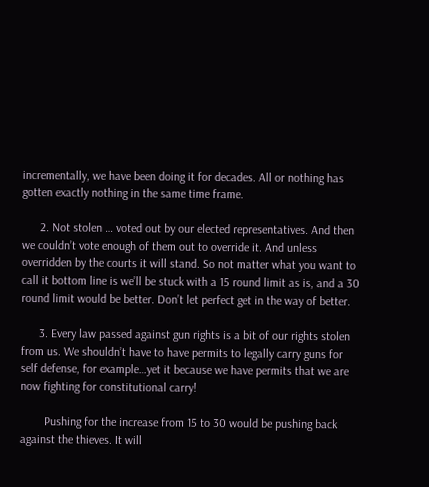incrementally, we have been doing it for decades. All or nothing has gotten exactly nothing in the same time frame.

      2. Not stolen … voted out by our elected representatives. And then we couldn’t vote enough of them out to override it. And unless overridden by the courts it will stand. So not matter what you want to call it bottom line is we’ll be stuck with a 15 round limit as is, and a 30 round limit would be better. Don’t let perfect get in the way of better.

      3. Every law passed against gun rights is a bit of our rights stolen from us. We shouldn’t have to have permits to legally carry guns for self defense, for example…yet it because we have permits that we are now fighting for constitutional carry!

        Pushing for the increase from 15 to 30 would be pushing back against the thieves. It will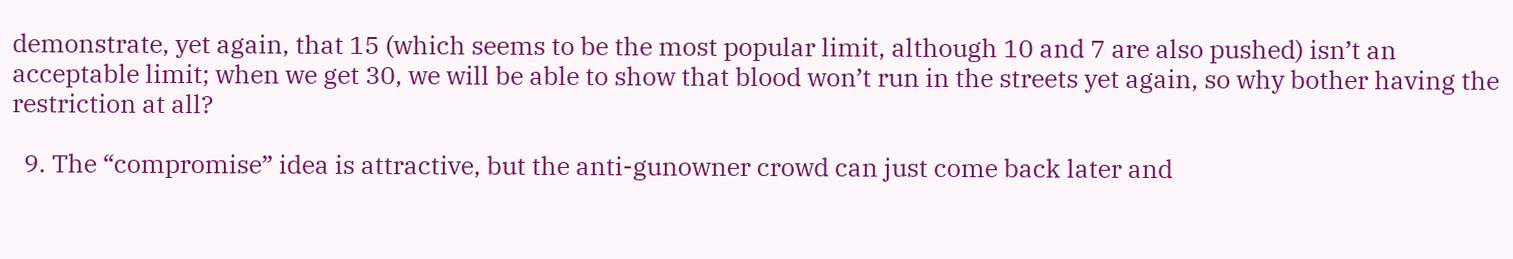demonstrate, yet again, that 15 (which seems to be the most popular limit, although 10 and 7 are also pushed) isn’t an acceptable limit; when we get 30, we will be able to show that blood won’t run in the streets yet again, so why bother having the restriction at all?

  9. The “compromise” idea is attractive, but the anti-gunowner crowd can just come back later and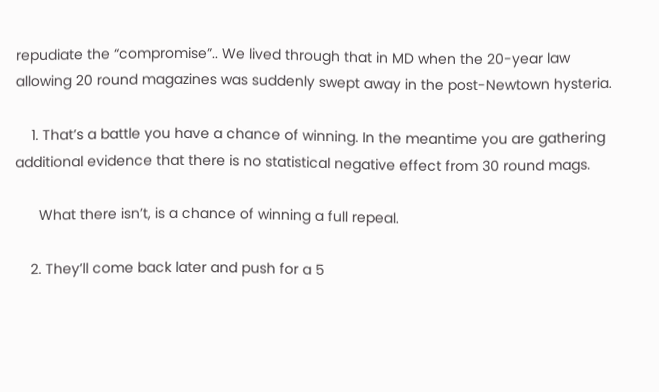repudiate the “compromise”.. We lived through that in MD when the 20-year law allowing 20 round magazines was suddenly swept away in the post-Newtown hysteria.

    1. That’s a battle you have a chance of winning. In the meantime you are gathering additional evidence that there is no statistical negative effect from 30 round mags.

      What there isn’t, is a chance of winning a full repeal.

    2. They’ll come back later and push for a 5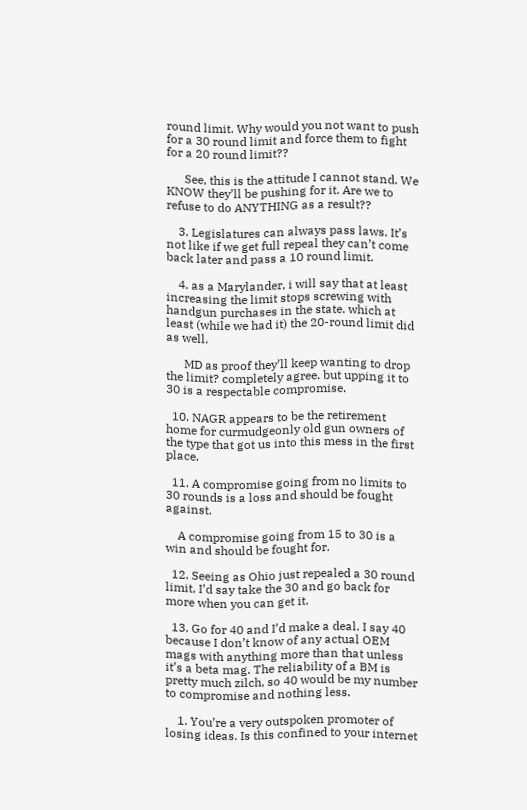round limit. Why would you not want to push for a 30 round limit and force them to fight for a 20 round limit??

      See, this is the attitude I cannot stand. We KNOW they’ll be pushing for it. Are we to refuse to do ANYTHING as a result??

    3. Legislatures can always pass laws. It’s not like if we get full repeal they can’t come back later and pass a 10 round limit.

    4. as a Marylander, i will say that at least increasing the limit stops screwing with handgun purchases in the state. which at least (while we had it) the 20-round limit did as well.

      MD as proof they’ll keep wanting to drop the limit? completely agree. but upping it to 30 is a respectable compromise.

  10. NAGR appears to be the retirement home for curmudgeonly old gun owners of the type that got us into this mess in the first place.

  11. A compromise going from no limits to 30 rounds is a loss and should be fought against.

    A compromise going from 15 to 30 is a win and should be fought for.

  12. Seeing as Ohio just repealed a 30 round limit, I’d say take the 30 and go back for more when you can get it.

  13. Go for 40 and I’d make a deal. I say 40 because I don’t know of any actual OEM mags with anything more than that unless it’s a beta mag. The reliability of a BM is pretty much zilch, so 40 would be my number to compromise and nothing less.

    1. You’re a very outspoken promoter of losing ideas. Is this confined to your internet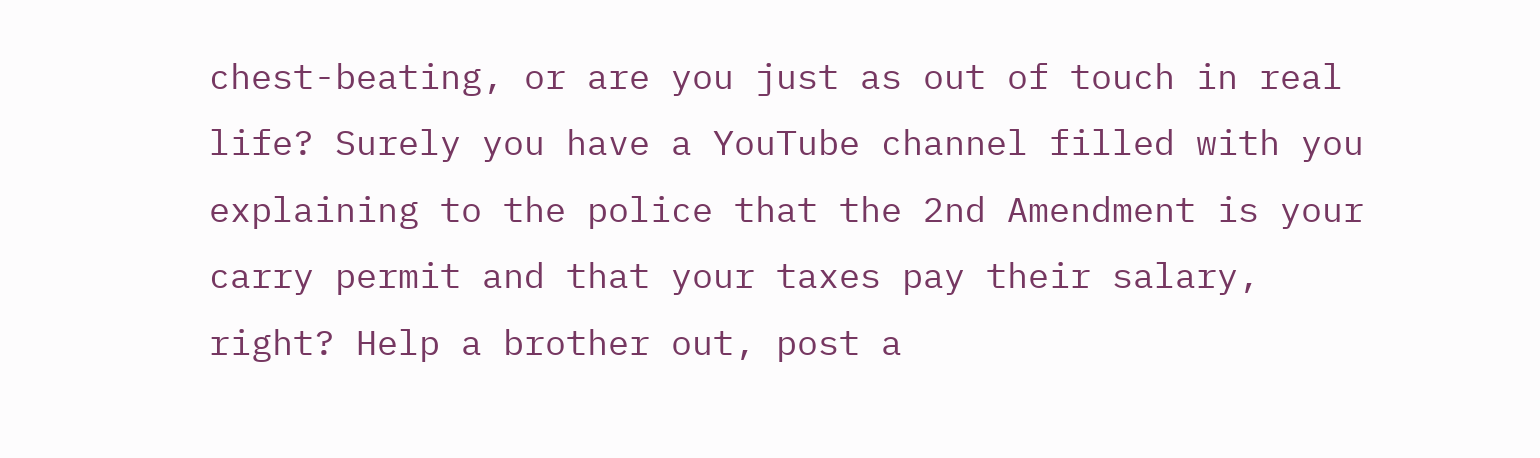chest-beating, or are you just as out of touch in real life? Surely you have a YouTube channel filled with you explaining to the police that the 2nd Amendment is your carry permit and that your taxes pay their salary, right? Help a brother out, post a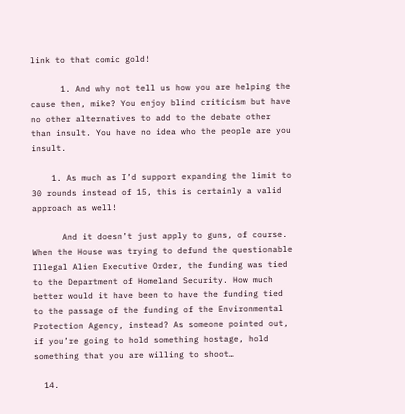link to that comic gold!

      1. And why not tell us how you are helping the cause then, mike? You enjoy blind criticism but have no other alternatives to add to the debate other than insult. You have no idea who the people are you insult.

    1. As much as I’d support expanding the limit to 30 rounds instead of 15, this is certainly a valid approach as well!

      And it doesn’t just apply to guns, of course. When the House was trying to defund the questionable Illegal Alien Executive Order, the funding was tied to the Department of Homeland Security. How much better would it have been to have the funding tied to the passage of the funding of the Environmental Protection Agency, instead? As someone pointed out, if you’re going to hold something hostage, hold something that you are willing to shoot…

  14.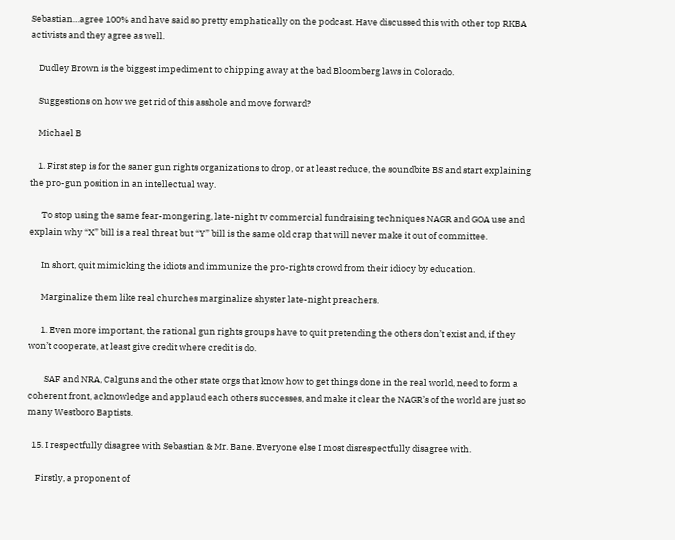Sebastian…agree 100% and have said so pretty emphatically on the podcast. Have discussed this with other top RKBA activists and they agree as well.

    Dudley Brown is the biggest impediment to chipping away at the bad Bloomberg laws in Colorado.

    Suggestions on how we get rid of this asshole and move forward?

    Michael B

    1. First step is for the saner gun rights organizations to drop, or at least reduce, the soundbite BS and start explaining the pro-gun position in an intellectual way.

      To stop using the same fear-mongering, late-night tv commercial fundraising techniques NAGR and GOA use and explain why “X” bill is a real threat but “Y” bill is the same old crap that will never make it out of committee.

      In short, quit mimicking the idiots and immunize the pro-rights crowd from their idiocy by education.

      Marginalize them like real churches marginalize shyster late-night preachers.

      1. Even more important, the rational gun rights groups have to quit pretending the others don’t exist and, if they won’t cooperate, at least give credit where credit is do.

        SAF and NRA, Calguns and the other state orgs that know how to get things done in the real world, need to form a coherent front, acknowledge and applaud each others successes, and make it clear the NAGR’s of the world are just so many Westboro Baptists.

  15. I respectfully disagree with Sebastian & Mr. Bane. Everyone else I most disrespectfully disagree with.

    Firstly, a proponent of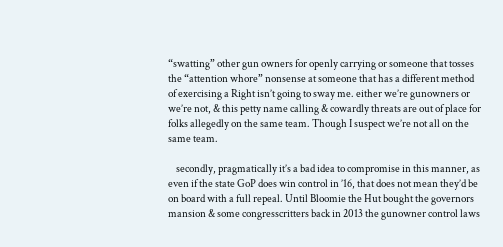“swatting” other gun owners for openly carrying or someone that tosses the “attention whore” nonsense at someone that has a different method of exercising a Right isn’t going to sway me. either we’re gunowners or we’re not, & this petty name calling & cowardly threats are out of place for folks allegedly on the same team. Though I suspect we’re not all on the same team.

    secondly, pragmatically it’s a bad idea to compromise in this manner, as even if the state GoP does win control in ’16, that does not mean they’d be on board with a full repeal. Until Bloomie the Hut bought the governors mansion & some congresscritters back in 2013 the gunowner control laws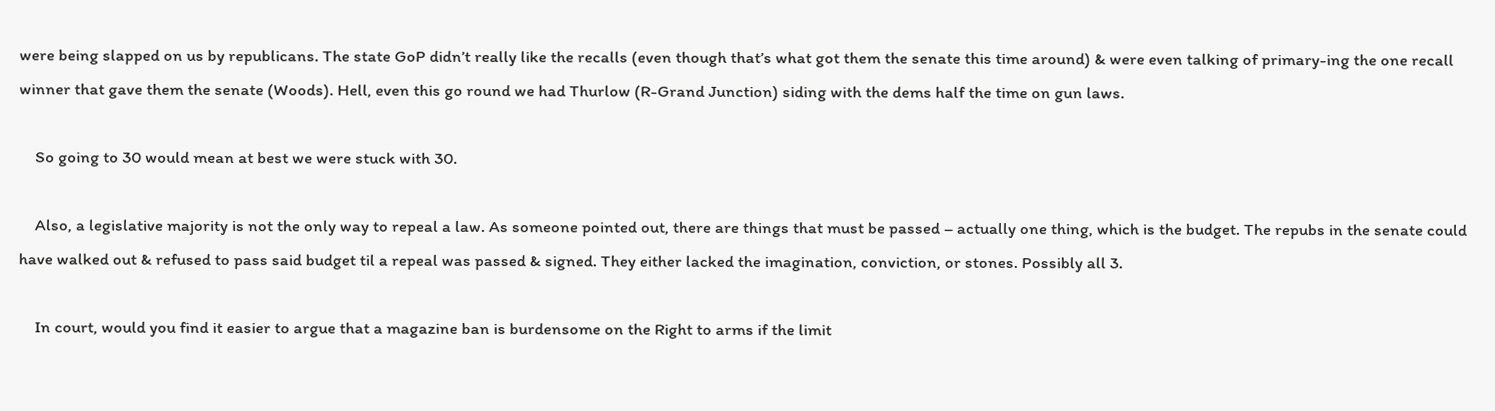were being slapped on us by republicans. The state GoP didn’t really like the recalls (even though that’s what got them the senate this time around) & were even talking of primary-ing the one recall winner that gave them the senate (Woods). Hell, even this go round we had Thurlow (R-Grand Junction) siding with the dems half the time on gun laws.

    So going to 30 would mean at best we were stuck with 30.

    Also, a legislative majority is not the only way to repeal a law. As someone pointed out, there are things that must be passed – actually one thing, which is the budget. The repubs in the senate could have walked out & refused to pass said budget til a repeal was passed & signed. They either lacked the imagination, conviction, or stones. Possibly all 3.

    In court, would you find it easier to argue that a magazine ban is burdensome on the Right to arms if the limit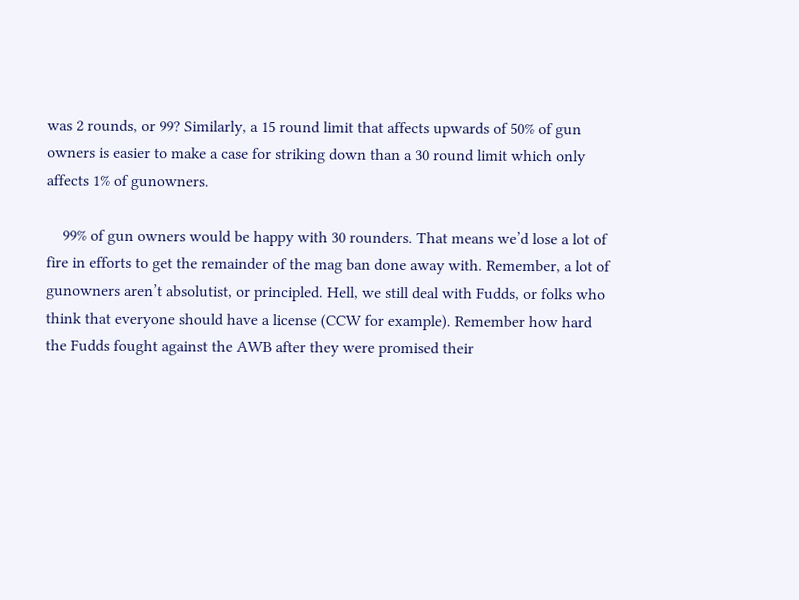was 2 rounds, or 99? Similarly, a 15 round limit that affects upwards of 50% of gun owners is easier to make a case for striking down than a 30 round limit which only affects 1% of gunowners.

    99% of gun owners would be happy with 30 rounders. That means we’d lose a lot of fire in efforts to get the remainder of the mag ban done away with. Remember, a lot of gunowners aren’t absolutist, or principled. Hell, we still deal with Fudds, or folks who think that everyone should have a license (CCW for example). Remember how hard the Fudds fought against the AWB after they were promised their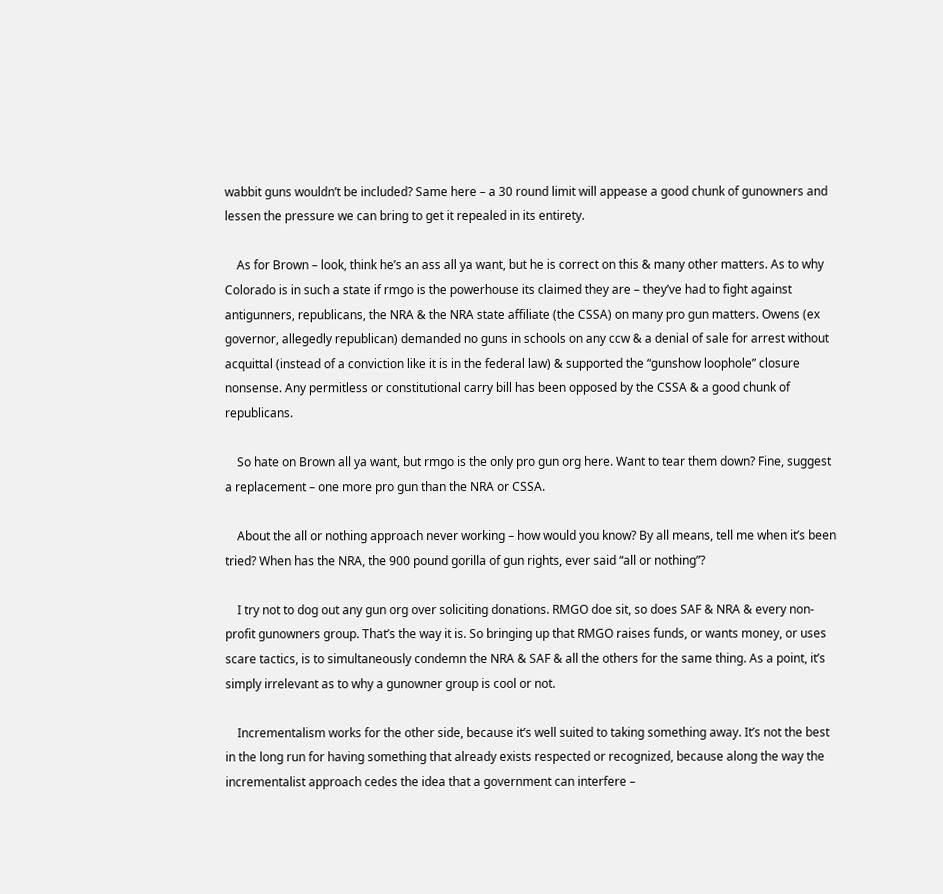wabbit guns wouldn’t be included? Same here – a 30 round limit will appease a good chunk of gunowners and lessen the pressure we can bring to get it repealed in its entirety.

    As for Brown – look, think he’s an ass all ya want, but he is correct on this & many other matters. As to why Colorado is in such a state if rmgo is the powerhouse its claimed they are – they’ve had to fight against antigunners, republicans, the NRA & the NRA state affiliate (the CSSA) on many pro gun matters. Owens (ex governor, allegedly republican) demanded no guns in schools on any ccw & a denial of sale for arrest without acquittal (instead of a conviction like it is in the federal law) & supported the “gunshow loophole” closure nonsense. Any permitless or constitutional carry bill has been opposed by the CSSA & a good chunk of republicans.

    So hate on Brown all ya want, but rmgo is the only pro gun org here. Want to tear them down? Fine, suggest a replacement – one more pro gun than the NRA or CSSA.

    About the all or nothing approach never working – how would you know? By all means, tell me when it’s been tried? When has the NRA, the 900 pound gorilla of gun rights, ever said “all or nothing”?

    I try not to dog out any gun org over soliciting donations. RMGO doe sit, so does SAF & NRA & every non-profit gunowners group. That’s the way it is. So bringing up that RMGO raises funds, or wants money, or uses scare tactics, is to simultaneously condemn the NRA & SAF & all the others for the same thing. As a point, it’s simply irrelevant as to why a gunowner group is cool or not.

    Incrementalism works for the other side, because it’s well suited to taking something away. It’s not the best in the long run for having something that already exists respected or recognized, because along the way the incrementalist approach cedes the idea that a government can interfere –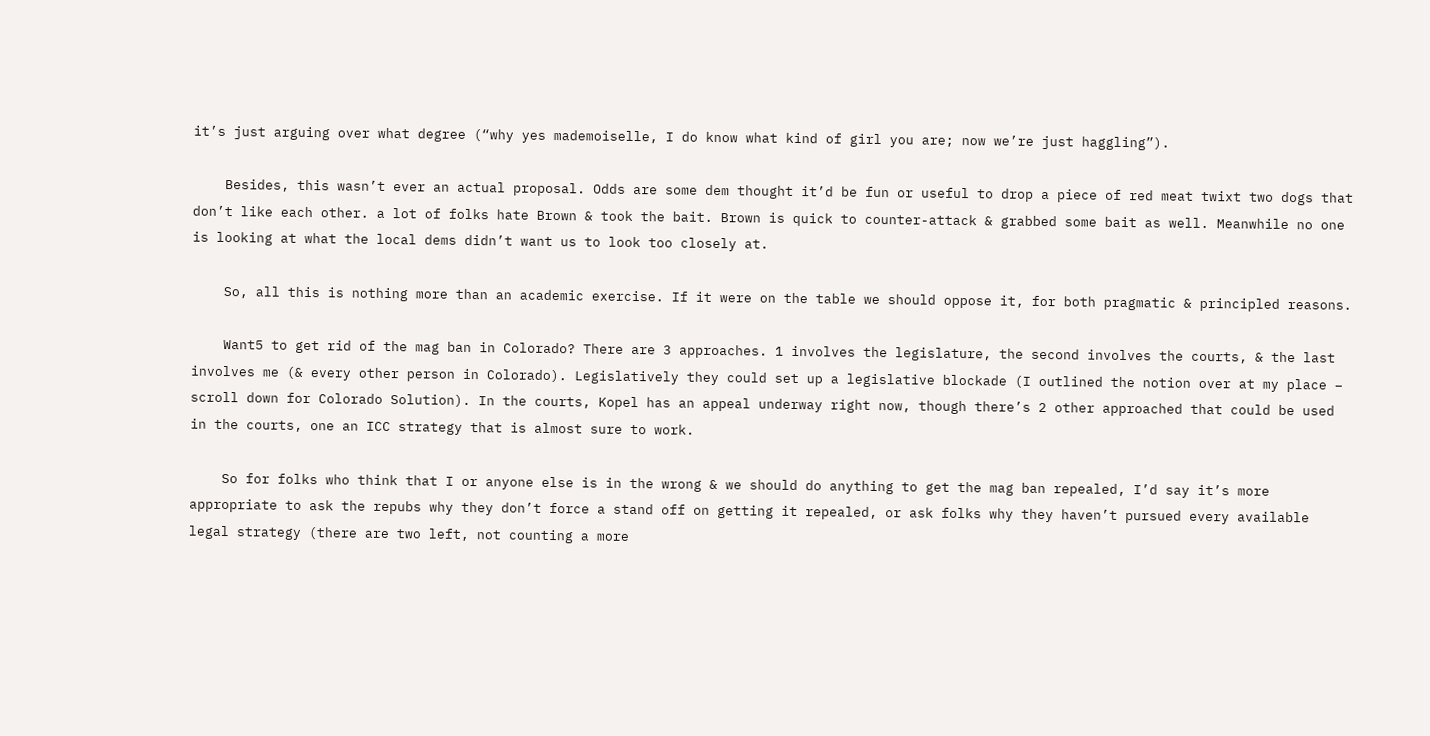it’s just arguing over what degree (“why yes mademoiselle, I do know what kind of girl you are; now we’re just haggling”).

    Besides, this wasn’t ever an actual proposal. Odds are some dem thought it’d be fun or useful to drop a piece of red meat twixt two dogs that don’t like each other. a lot of folks hate Brown & took the bait. Brown is quick to counter-attack & grabbed some bait as well. Meanwhile no one is looking at what the local dems didn’t want us to look too closely at.

    So, all this is nothing more than an academic exercise. If it were on the table we should oppose it, for both pragmatic & principled reasons.

    Want5 to get rid of the mag ban in Colorado? There are 3 approaches. 1 involves the legislature, the second involves the courts, & the last involves me (& every other person in Colorado). Legislatively they could set up a legislative blockade (I outlined the notion over at my place – scroll down for Colorado Solution). In the courts, Kopel has an appeal underway right now, though there’s 2 other approached that could be used in the courts, one an ICC strategy that is almost sure to work.

    So for folks who think that I or anyone else is in the wrong & we should do anything to get the mag ban repealed, I’d say it’s more appropriate to ask the repubs why they don’t force a stand off on getting it repealed, or ask folks why they haven’t pursued every available legal strategy (there are two left, not counting a more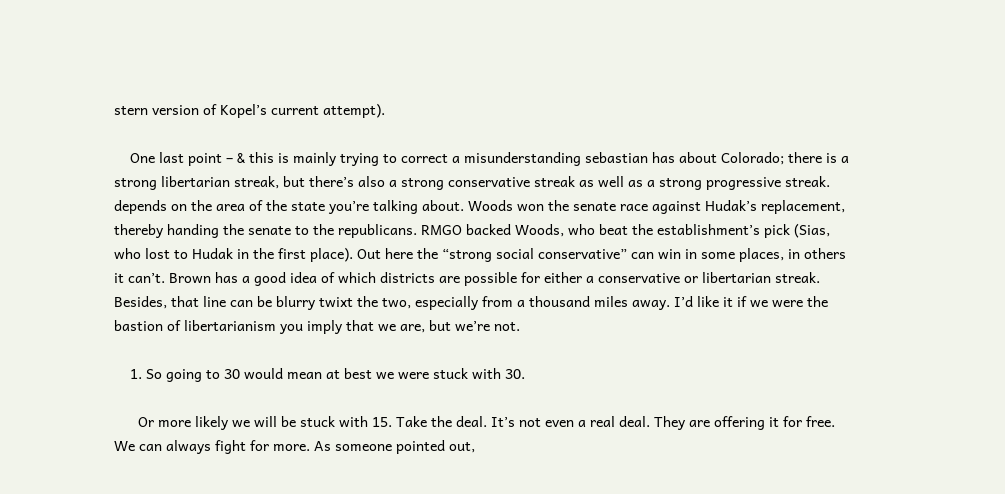stern version of Kopel’s current attempt).

    One last point – & this is mainly trying to correct a misunderstanding sebastian has about Colorado; there is a strong libertarian streak, but there’s also a strong conservative streak as well as a strong progressive streak. depends on the area of the state you’re talking about. Woods won the senate race against Hudak’s replacement, thereby handing the senate to the republicans. RMGO backed Woods, who beat the establishment’s pick (Sias, who lost to Hudak in the first place). Out here the “strong social conservative” can win in some places, in others it can’t. Brown has a good idea of which districts are possible for either a conservative or libertarian streak. Besides, that line can be blurry twixt the two, especially from a thousand miles away. I’d like it if we were the bastion of libertarianism you imply that we are, but we’re not.

    1. So going to 30 would mean at best we were stuck with 30.

      Or more likely we will be stuck with 15. Take the deal. It’s not even a real deal. They are offering it for free. We can always fight for more. As someone pointed out,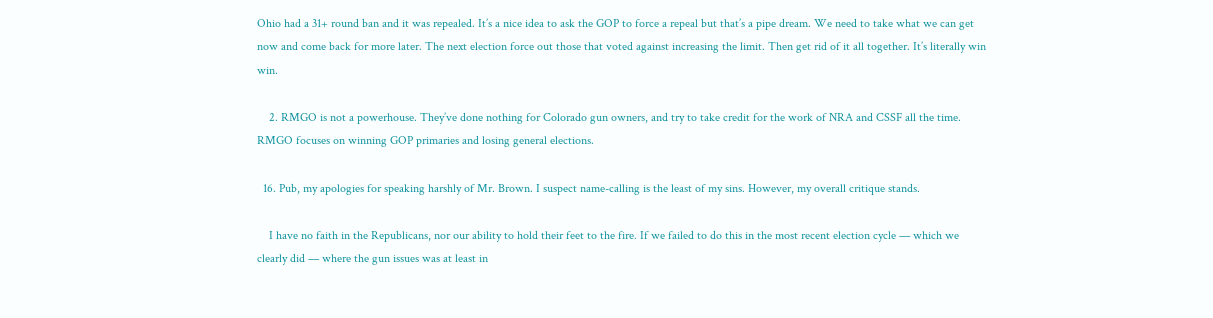Ohio had a 31+ round ban and it was repealed. It’s a nice idea to ask the GOP to force a repeal but that’s a pipe dream. We need to take what we can get now and come back for more later. The next election force out those that voted against increasing the limit. Then get rid of it all together. It’s literally win win.

    2. RMGO is not a powerhouse. They’ve done nothing for Colorado gun owners, and try to take credit for the work of NRA and CSSF all the time. RMGO focuses on winning GOP primaries and losing general elections.

  16. Pub, my apologies for speaking harshly of Mr. Brown. I suspect name-calling is the least of my sins. However, my overall critique stands.

    I have no faith in the Republicans, nor our ability to hold their feet to the fire. If we failed to do this in the most recent election cycle — which we clearly did — where the gun issues was at least in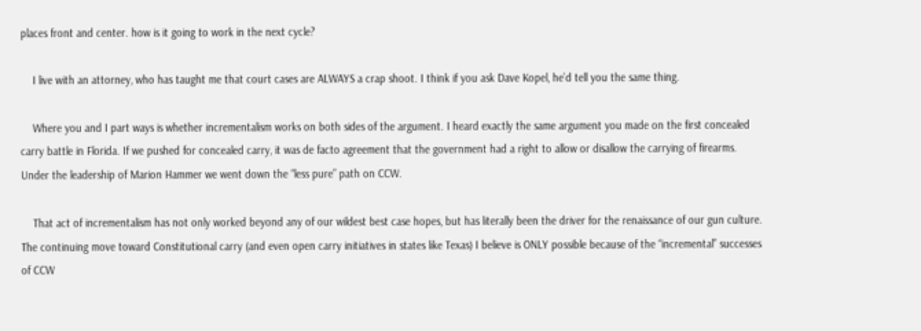places front and center. how is it going to work in the next cycle?

    I live with an attorney, who has taught me that court cases are ALWAYS a crap shoot. I think if you ask Dave Kopel, he’d tell you the same thing.

    Where you and I part ways is whether incrementalism works on both sides of the argument. I heard exactly the same argument you made on the first concealed carry battle in Florida. If we pushed for concealed carry, it was de facto agreement that the government had a right to allow or disallow the carrying of firearms. Under the leadership of Marion Hammer we went down the “less pure” path on CCW.

    That act of incrementalism has not only worked beyond any of our wildest best case hopes, but has literally been the driver for the renaissance of our gun culture. The continuing move toward Constitutional carry (and even open carry initiatives in states like Texas) I believe is ONLY possible because of the “incremental” successes of CCW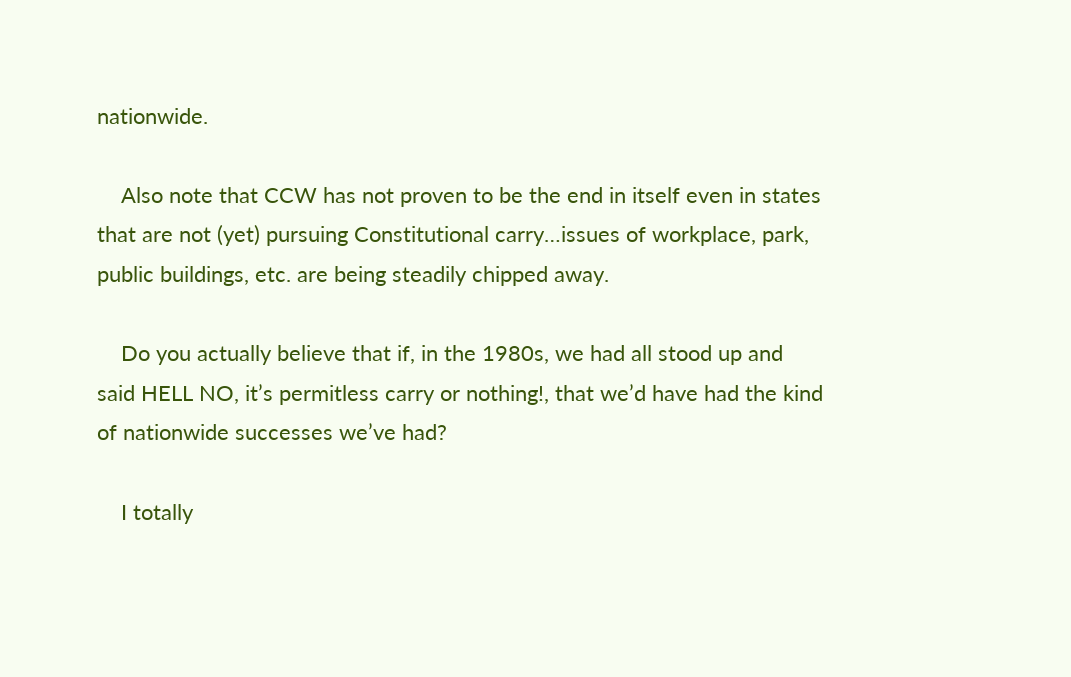nationwide.

    Also note that CCW has not proven to be the end in itself even in states that are not (yet) pursuing Constitutional carry…issues of workplace, park, public buildings, etc. are being steadily chipped away.

    Do you actually believe that if, in the 1980s, we had all stood up and said HELL NO, it’s permitless carry or nothing!, that we’d have had the kind of nationwide successes we’ve had?

    I totally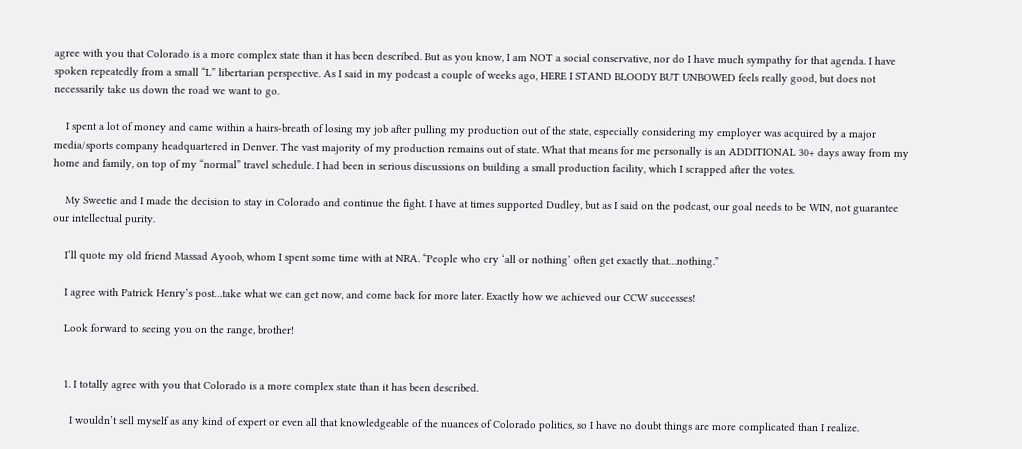agree with you that Colorado is a more complex state than it has been described. But as you know, I am NOT a social conservative, nor do I have much sympathy for that agenda. I have spoken repeatedly from a small “L” libertarian perspective. As I said in my podcast a couple of weeks ago, HERE I STAND BLOODY BUT UNBOWED feels really good, but does not necessarily take us down the road we want to go.

    I spent a lot of money and came within a hairs-breath of losing my job after pulling my production out of the state, especially considering my employer was acquired by a major media/sports company headquartered in Denver. The vast majority of my production remains out of state. What that means for me personally is an ADDITIONAL 30+ days away from my home and family, on top of my “normal” travel schedule. I had been in serious discussions on building a small production facility, which I scrapped after the votes.

    My Sweetie and I made the decision to stay in Colorado and continue the fight. I have at times supported Dudley, but as I said on the podcast, our goal needs to be WIN, not guarantee our intellectual purity.

    I’ll quote my old friend Massad Ayoob, whom I spent some time with at NRA. “People who cry ‘all or nothing’ often get exactly that…nothing.”

    I agree with Patrick Henry’s post…take what we can get now, and come back for more later. Exactly how we achieved our CCW successes!

    Look forward to seeing you on the range, brother!


    1. I totally agree with you that Colorado is a more complex state than it has been described.

      I wouldn’t sell myself as any kind of expert or even all that knowledgeable of the nuances of Colorado politics, so I have no doubt things are more complicated than I realize.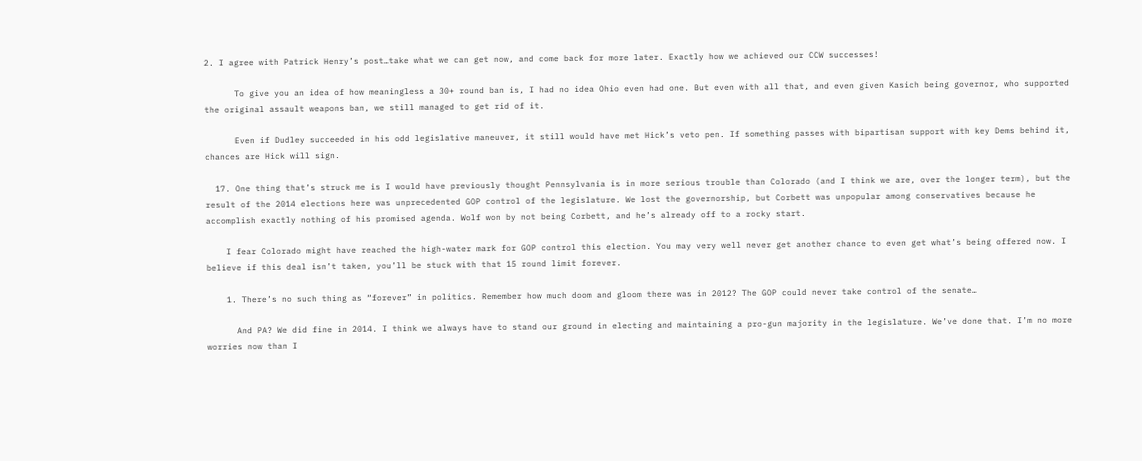2. I agree with Patrick Henry’s post…take what we can get now, and come back for more later. Exactly how we achieved our CCW successes!

      To give you an idea of how meaningless a 30+ round ban is, I had no idea Ohio even had one. But even with all that, and even given Kasich being governor, who supported the original assault weapons ban, we still managed to get rid of it.

      Even if Dudley succeeded in his odd legislative maneuver, it still would have met Hick’s veto pen. If something passes with bipartisan support with key Dems behind it, chances are Hick will sign.

  17. One thing that’s struck me is I would have previously thought Pennsylvania is in more serious trouble than Colorado (and I think we are, over the longer term), but the result of the 2014 elections here was unprecedented GOP control of the legislature. We lost the governorship, but Corbett was unpopular among conservatives because he accomplish exactly nothing of his promised agenda. Wolf won by not being Corbett, and he’s already off to a rocky start.

    I fear Colorado might have reached the high-water mark for GOP control this election. You may very well never get another chance to even get what’s being offered now. I believe if this deal isn’t taken, you’ll be stuck with that 15 round limit forever.

    1. There’s no such thing as “forever” in politics. Remember how much doom and gloom there was in 2012? The GOP could never take control of the senate…

      And PA? We did fine in 2014. I think we always have to stand our ground in electing and maintaining a pro-gun majority in the legislature. We’ve done that. I’m no more worries now than I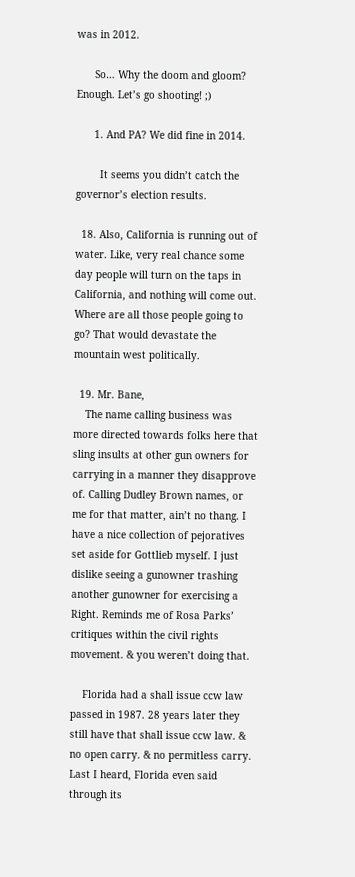was in 2012.

      So… Why the doom and gloom? Enough. Let’s go shooting! ;)

      1. And PA? We did fine in 2014.

        It seems you didn’t catch the governor’s election results.

  18. Also, California is running out of water. Like, very real chance some day people will turn on the taps in California, and nothing will come out. Where are all those people going to go? That would devastate the mountain west politically.

  19. Mr. Bane,
    The name calling business was more directed towards folks here that sling insults at other gun owners for carrying in a manner they disapprove of. Calling Dudley Brown names, or me for that matter, ain’t no thang. I have a nice collection of pejoratives set aside for Gottlieb myself. I just dislike seeing a gunowner trashing another gunowner for exercising a Right. Reminds me of Rosa Parks’ critiques within the civil rights movement. & you weren’t doing that.

    Florida had a shall issue ccw law passed in 1987. 28 years later they still have that shall issue ccw law. & no open carry. & no permitless carry. Last I heard, Florida even said through its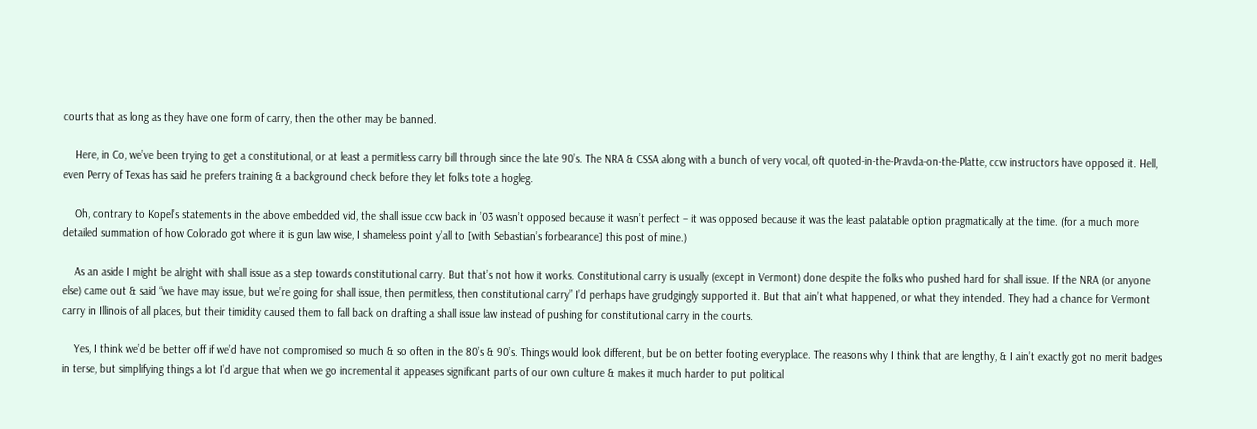courts that as long as they have one form of carry, then the other may be banned.

    Here, in Co, we’ve been trying to get a constitutional, or at least a permitless carry bill through since the late 90’s. The NRA & CSSA along with a bunch of very vocal, oft quoted-in-the-Pravda-on-the-Platte, ccw instructors have opposed it. Hell, even Perry of Texas has said he prefers training & a background check before they let folks tote a hogleg.

    Oh, contrary to Kopel’s statements in the above embedded vid, the shall issue ccw back in ’03 wasn’t opposed because it wasn’t perfect – it was opposed because it was the least palatable option pragmatically at the time. (for a much more detailed summation of how Colorado got where it is gun law wise, I shameless point y’all to [with Sebastian’s forbearance] this post of mine.)

    As an aside I might be alright with shall issue as a step towards constitutional carry. But that’s not how it works. Constitutional carry is usually (except in Vermont) done despite the folks who pushed hard for shall issue. If the NRA (or anyone else) came out & said “we have may issue, but we’re going for shall issue, then permitless, then constitutional carry” I’d perhaps have grudgingly supported it. But that ain’t what happened, or what they intended. They had a chance for Vermont carry in Illinois of all places, but their timidity caused them to fall back on drafting a shall issue law instead of pushing for constitutional carry in the courts.

    Yes, I think we’d be better off if we’d have not compromised so much & so often in the 80’s & 90’s. Things would look different, but be on better footing everyplace. The reasons why I think that are lengthy, & I ain’t exactly got no merit badges in terse, but simplifying things a lot I’d argue that when we go incremental it appeases significant parts of our own culture & makes it much harder to put political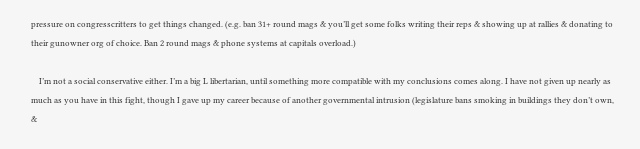pressure on congresscritters to get things changed. (e.g. ban 31+ round mags & you’ll get some folks writing their reps & showing up at rallies & donating to their gunowner org of choice. Ban 2 round mags & phone systems at capitals overload.)

    I’m not a social conservative either. I’m a big L libertarian, until something more compatible with my conclusions comes along. I have not given up nearly as much as you have in this fight, though I gave up my career because of another governmental intrusion (legislature bans smoking in buildings they don’t own, &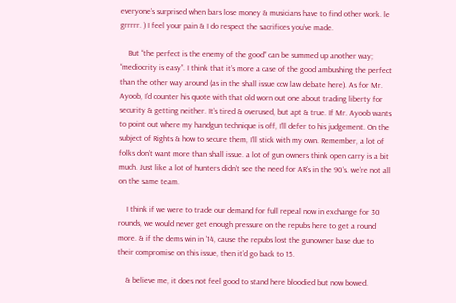everyone’s surprised when bars lose money & musicians have to find other work. le grrrrr. ) I feel your pain & I do respect the sacrifices you’ve made.

    But “the perfect is the enemy of the good” can be summed up another way; “mediocrity is easy”. I think that it’s more a case of the good ambushing the perfect than the other way around (as in the shall issue ccw law debate here). As for Mr. Ayoob, I’d counter his quote with that old worn out one about trading liberty for security & getting neither. It’s tired & overused, but apt & true. If Mr. Ayoob wants to point out where my handgun technique is off, I’ll defer to his judgement. On the subject of Rights & how to secure them, I’ll stick with my own. Remember, a lot of folks don’t want more than shall issue. a lot of gun owners think open carry is a bit much. Just like a lot of hunters didn’t see the need for AR’s in the 90’s. we’re not all on the same team.

    I think if we were to trade our demand for full repeal now in exchange for 30 rounds, we would never get enough pressure on the repubs here to get a round more. & if the dems win in ’14, cause the repubs lost the gunowner base due to their compromise on this issue, then it’d go back to 15.

    & believe me, it does not feel good to stand here bloodied but now bowed.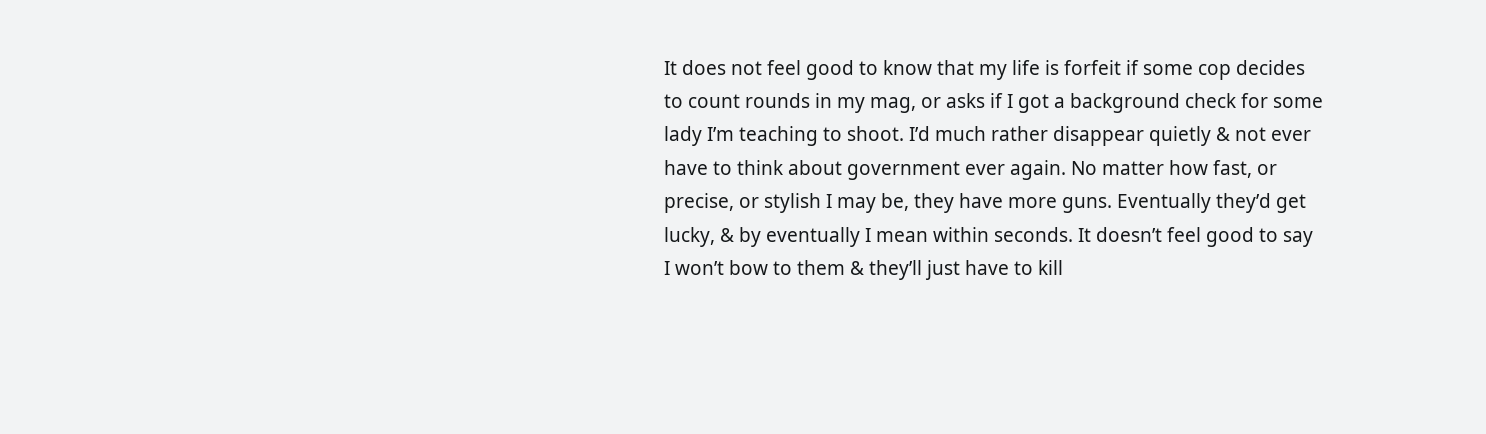It does not feel good to know that my life is forfeit if some cop decides to count rounds in my mag, or asks if I got a background check for some lady I’m teaching to shoot. I’d much rather disappear quietly & not ever have to think about government ever again. No matter how fast, or precise, or stylish I may be, they have more guns. Eventually they’d get lucky, & by eventually I mean within seconds. It doesn’t feel good to say I won’t bow to them & they’ll just have to kill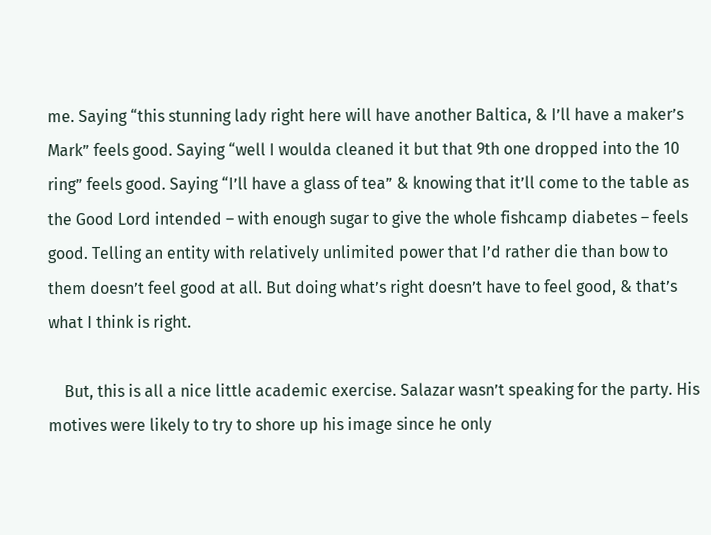me. Saying “this stunning lady right here will have another Baltica, & I’ll have a maker’s Mark” feels good. Saying “well I woulda cleaned it but that 9th one dropped into the 10 ring” feels good. Saying “I’ll have a glass of tea” & knowing that it’ll come to the table as the Good Lord intended – with enough sugar to give the whole fishcamp diabetes – feels good. Telling an entity with relatively unlimited power that I’d rather die than bow to them doesn’t feel good at all. But doing what’s right doesn’t have to feel good, & that’s what I think is right.

    But, this is all a nice little academic exercise. Salazar wasn’t speaking for the party. His motives were likely to try to shore up his image since he only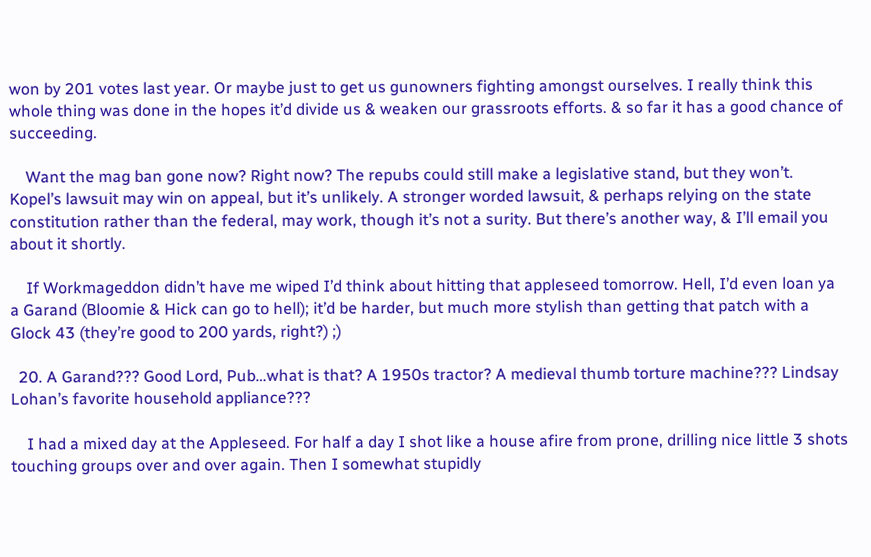won by 201 votes last year. Or maybe just to get us gunowners fighting amongst ourselves. I really think this whole thing was done in the hopes it’d divide us & weaken our grassroots efforts. & so far it has a good chance of succeeding.

    Want the mag ban gone now? Right now? The repubs could still make a legislative stand, but they won’t. Kopel’s lawsuit may win on appeal, but it’s unlikely. A stronger worded lawsuit, & perhaps relying on the state constitution rather than the federal, may work, though it’s not a surity. But there’s another way, & I’ll email you about it shortly.

    If Workmageddon didn’t have me wiped I’d think about hitting that appleseed tomorrow. Hell, I’d even loan ya a Garand (Bloomie & Hick can go to hell); it’d be harder, but much more stylish than getting that patch with a Glock 43 (they’re good to 200 yards, right?) ;)

  20. A Garand??? Good Lord, Pub…what is that? A 1950s tractor? A medieval thumb torture machine??? Lindsay Lohan’s favorite household appliance???

    I had a mixed day at the Appleseed. For half a day I shot like a house afire from prone, drilling nice little 3 shots touching groups over and over again. Then I somewhat stupidly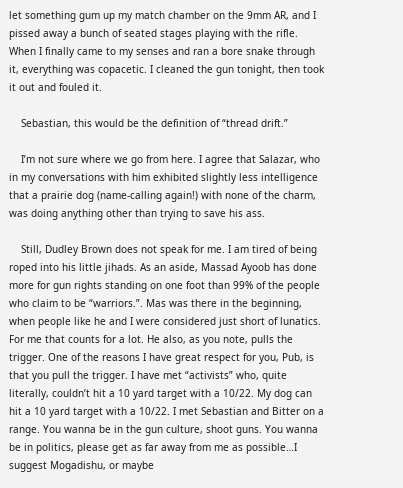let something gum up my match chamber on the 9mm AR, and I pissed away a bunch of seated stages playing with the rifle. When I finally came to my senses and ran a bore snake through it, everything was copacetic. I cleaned the gun tonight, then took it out and fouled it.

    Sebastian, this would be the definition of “thread drift.”

    I’m not sure where we go from here. I agree that Salazar, who in my conversations with him exhibited slightly less intelligence that a prairie dog (name-calling again!) with none of the charm, was doing anything other than trying to save his ass.

    Still, Dudley Brown does not speak for me. I am tired of being roped into his little jihads. As an aside, Massad Ayoob has done more for gun rights standing on one foot than 99% of the people who claim to be “warriors.”. Mas was there in the beginning, when people like he and I were considered just short of lunatics. For me that counts for a lot. He also, as you note, pulls the trigger. One of the reasons I have great respect for you, Pub, is that you pull the trigger. I have met “activists” who, quite literally, couldn’t hit a 10 yard target with a 10/22. My dog can hit a 10 yard target with a 10/22. I met Sebastian and Bitter on a range. You wanna be in the gun culture, shoot guns. You wanna be in politics, please get as far away from me as possible…I suggest Mogadishu, or maybe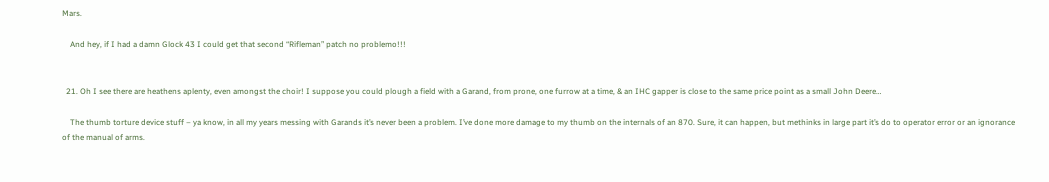Mars.

    And hey, if I had a damn Glock 43 I could get that second “Rifleman” patch no problemo!!!


  21. Oh I see there are heathens aplenty, even amongst the choir! I suppose you could plough a field with a Garand, from prone, one furrow at a time, & an IHC gapper is close to the same price point as a small John Deere…

    The thumb torture device stuff – ya know, in all my years messing with Garands it’s never been a problem. I’ve done more damage to my thumb on the internals of an 870. Sure, it can happen, but methinks in large part it’s do to operator error or an ignorance of the manual of arms.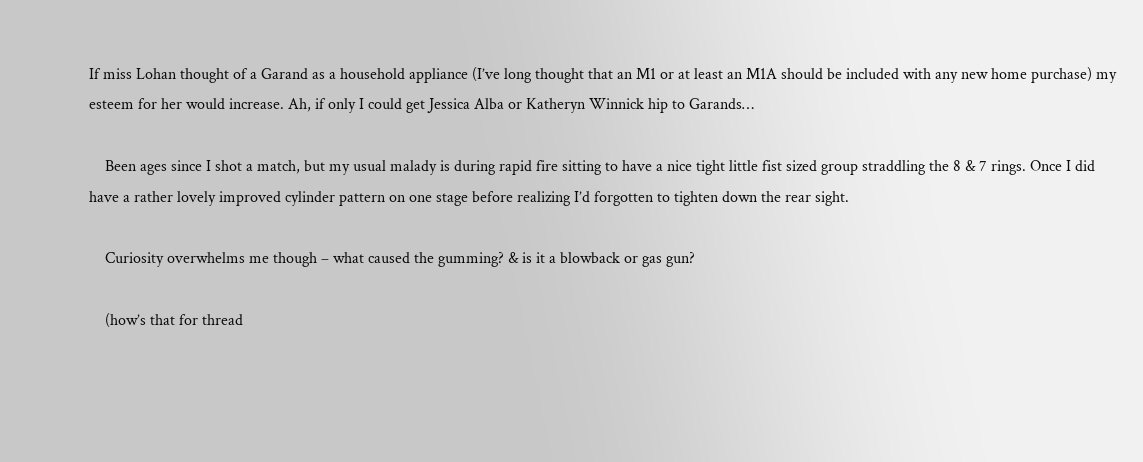If miss Lohan thought of a Garand as a household appliance (I’ve long thought that an M1 or at least an M1A should be included with any new home purchase) my esteem for her would increase. Ah, if only I could get Jessica Alba or Katheryn Winnick hip to Garands…

    Been ages since I shot a match, but my usual malady is during rapid fire sitting to have a nice tight little fist sized group straddling the 8 & 7 rings. Once I did have a rather lovely improved cylinder pattern on one stage before realizing I’d forgotten to tighten down the rear sight.

    Curiosity overwhelms me though – what caused the gumming? & is it a blowback or gas gun?

    (how’s that for thread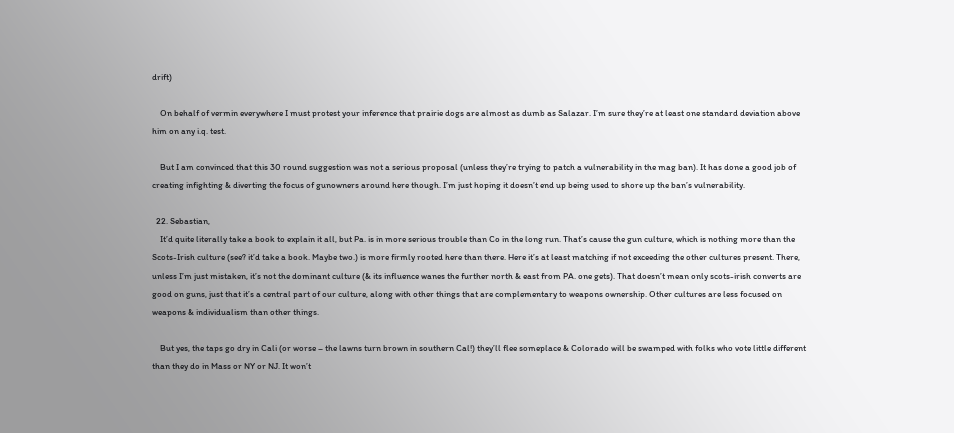drift)

    On behalf of vermin everywhere I must protest your inference that prairie dogs are almost as dumb as Salazar. I’m sure they’re at least one standard deviation above him on any i.q. test.

    But I am convinced that this 30 round suggestion was not a serious proposal (unless they’re trying to patch a vulnerability in the mag ban). It has done a good job of creating infighting & diverting the focus of gunowners around here though. I’m just hoping it doesn’t end up being used to shore up the ban’s vulnerability.

  22. Sebastian,
    It’d quite literally take a book to explain it all, but Pa. is in more serious trouble than Co in the long run. That’s cause the gun culture, which is nothing more than the Scots-Irish culture (see? it’d take a book. Maybe two.) is more firmly rooted here than there. Here it’s at least matching if not exceeding the other cultures present. There, unless I’m just mistaken, it’s not the dominant culture (& its influence wanes the further north & east from PA. one gets). That doesn’t mean only scots-irish converts are good on guns, just that it’s a central part of our culture, along with other things that are complementary to weapons ownership. Other cultures are less focused on weapons & individualism than other things.

    But yes, the taps go dry in Cali (or worse – the lawns turn brown in southern Cal!) they’ll flee someplace & Colorado will be swamped with folks who vote little different than they do in Mass or NY or NJ. It won’t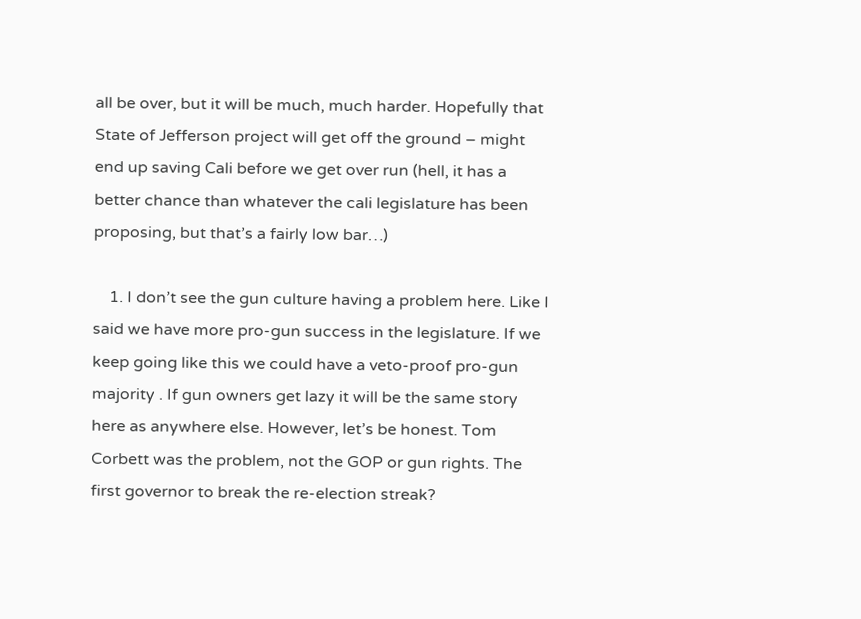all be over, but it will be much, much harder. Hopefully that State of Jefferson project will get off the ground – might end up saving Cali before we get over run (hell, it has a better chance than whatever the cali legislature has been proposing, but that’s a fairly low bar…)

    1. I don’t see the gun culture having a problem here. Like I said we have more pro-gun success in the legislature. If we keep going like this we could have a veto-proof pro-gun majority . If gun owners get lazy it will be the same story here as anywhere else. However, let’s be honest. Tom Corbett was the problem, not the GOP or gun rights. The first governor to break the re-election streak?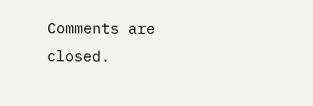Comments are closed.